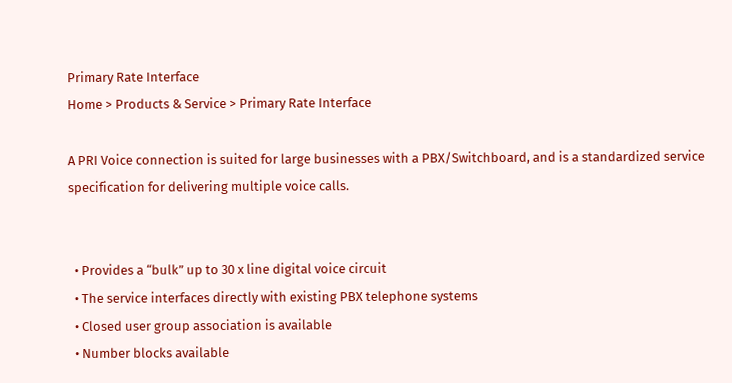Primary Rate Interface
Home > Products & Service > Primary Rate Interface

A PRI Voice connection is suited for large businesses with a PBX/Switchboard, and is a standardized service specification for delivering multiple voice calls.


  • Provides a “bulk” up to 30 x line digital voice circuit
  • The service interfaces directly with existing PBX telephone systems
  • Closed user group association is available
  • Number blocks available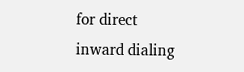for direct inward dialing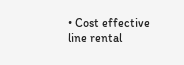• Cost effective line rental